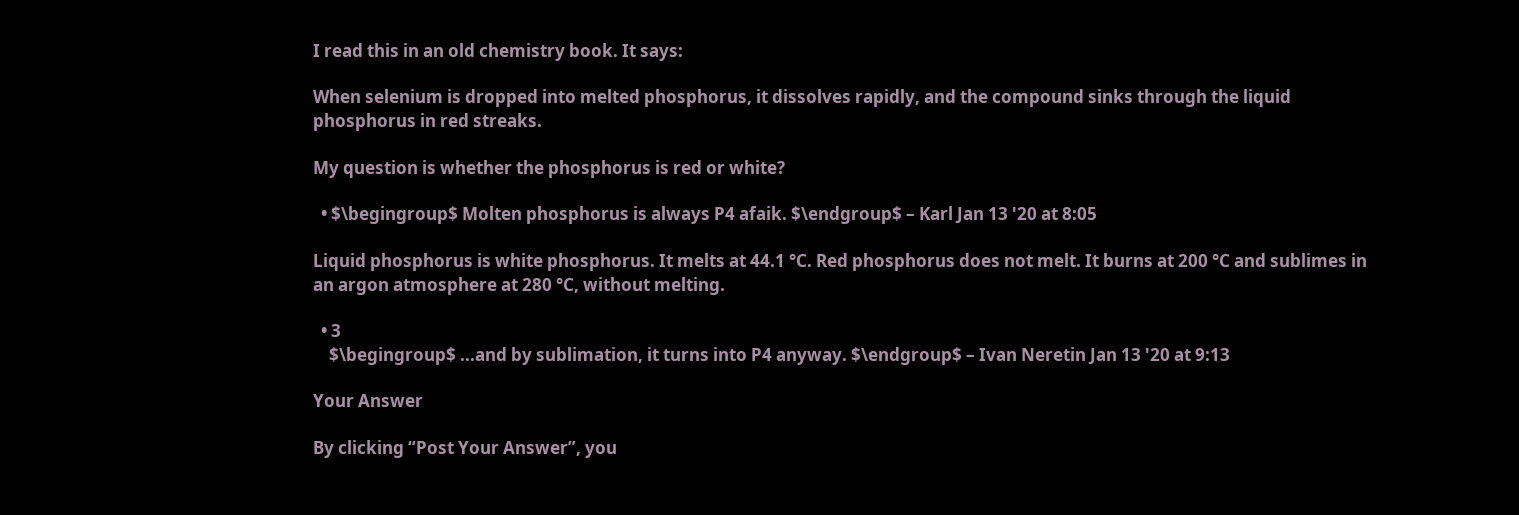I read this in an old chemistry book. It says:

When selenium is dropped into melted phosphorus, it dissolves rapidly, and the compound sinks through the liquid phosphorus in red streaks.

My question is whether the phosphorus is red or white?

  • $\begingroup$ Molten phosphorus is always P4 afaik. $\endgroup$ – Karl Jan 13 '20 at 8:05

Liquid phosphorus is white phosphorus. It melts at 44.1 °C. Red phosphorus does not melt. It burns at 200 °C and sublimes in an argon atmosphere at 280 °C, without melting.

  • 3
    $\begingroup$ ...and by sublimation, it turns into P4 anyway. $\endgroup$ – Ivan Neretin Jan 13 '20 at 9:13

Your Answer

By clicking “Post Your Answer”, you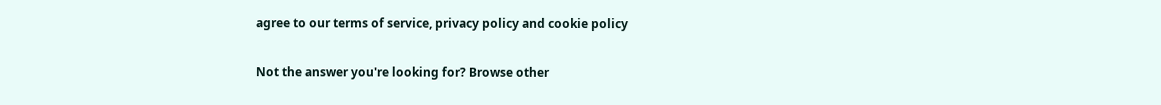agree to our terms of service, privacy policy and cookie policy

Not the answer you're looking for? Browse other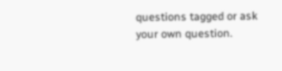questions tagged or ask your own question.